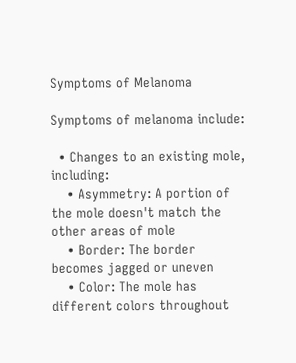Symptoms of Melanoma

Symptoms of melanoma include:

  • Changes to an existing mole, including:
    • Asymmetry: A portion of the mole doesn't match the other areas of mole
    • Border: The border becomes jagged or uneven
    • Color: The mole has different colors throughout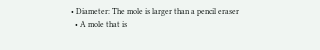• Diameter: The mole is larger than a pencil eraser
  • A mole that is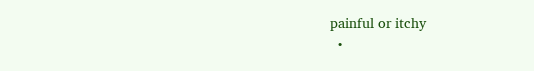painful or itchy
  •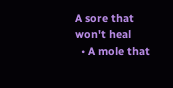A sore that won't heal
  • A mole that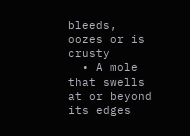bleeds, oozes or is crusty
  • A mole that swells at or beyond its edges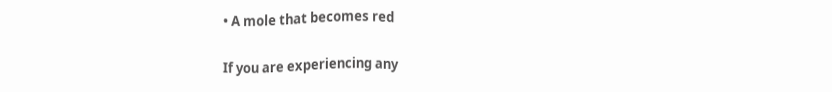• A mole that becomes red

If you are experiencing any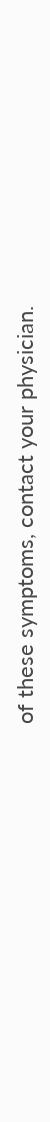of these symptoms, contact your physician.